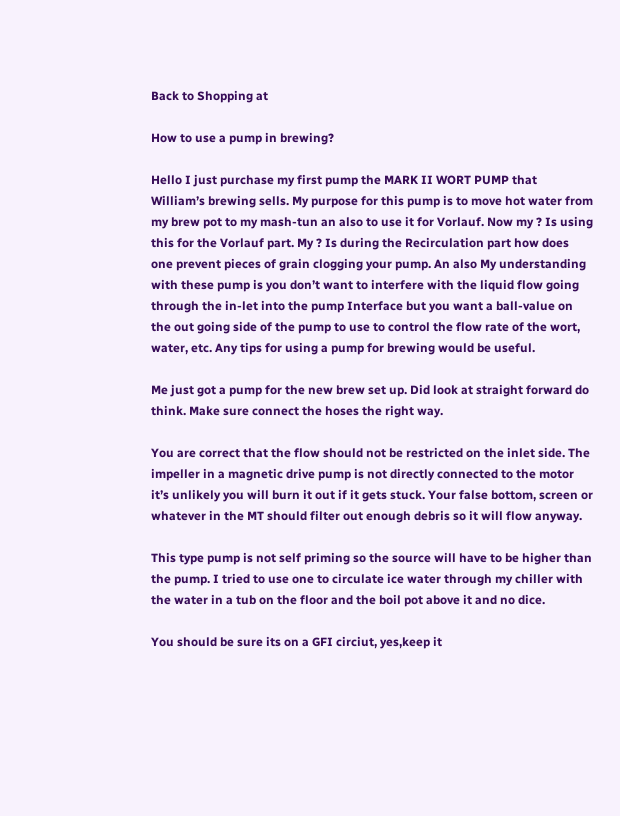Back to Shopping at

How to use a pump in brewing?

Hello I just purchase my first pump the MARK II WORT PUMP that William’s brewing sells. My purpose for this pump is to move hot water from my brew pot to my mash-tun an also to use it for Vorlauf. Now my ? Is using this for the Vorlauf part. My ? Is during the Recirculation part how does one prevent pieces of grain clogging your pump. An also My understanding with these pump is you don’t want to interfere with the liquid flow going through the in-let into the pump Interface but you want a ball-value on the out going side of the pump to use to control the flow rate of the wort, water, etc. Any tips for using a pump for brewing would be useful.

Me just got a pump for the new brew set up. Did look at straight forward do think. Make sure connect the hoses the right way.

You are correct that the flow should not be restricted on the inlet side. The impeller in a magnetic drive pump is not directly connected to the motor it’s unlikely you will burn it out if it gets stuck. Your false bottom, screen or whatever in the MT should filter out enough debris so it will flow anyway.

This type pump is not self priming so the source will have to be higher than the pump. I tried to use one to circulate ice water through my chiller with the water in a tub on the floor and the boil pot above it and no dice.

You should be sure its on a GFI circiut, yes,keep it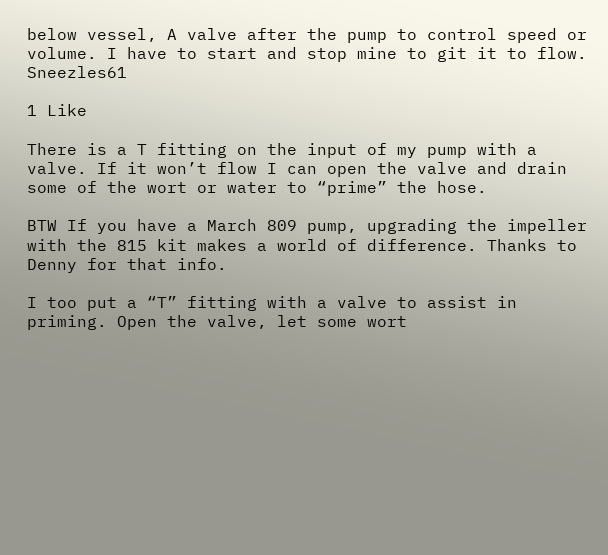below vessel, A valve after the pump to control speed or volume. I have to start and stop mine to git it to flow. Sneezles61

1 Like

There is a T fitting on the input of my pump with a valve. If it won’t flow I can open the valve and drain some of the wort or water to “prime” the hose.

BTW If you have a March 809 pump, upgrading the impeller with the 815 kit makes a world of difference. Thanks to Denny for that info.

I too put a “T” fitting with a valve to assist in priming. Open the valve, let some wort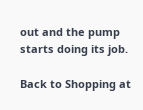out and the pump starts doing its job.

Back to Shopping at